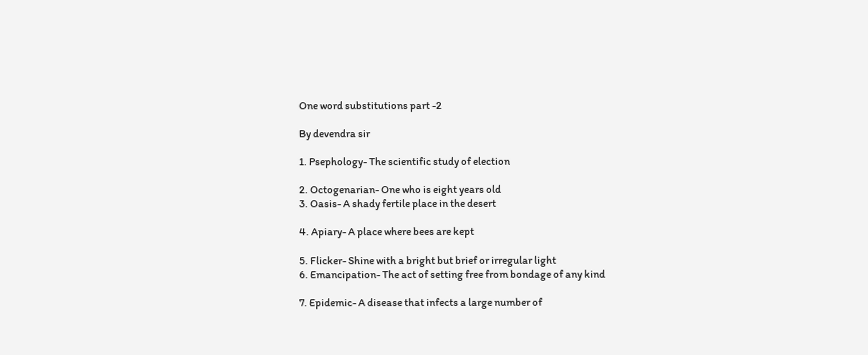One word substitutions part -2

By devendra sir

1. Psephology- The scientific study of election

2. Octogenarian- One who is eight years old
3. Oasis- A shady fertile place in the desert

4. Apiary- A place where bees are kept

5. Flicker- Shine with a bright but brief or irregular light
6. Emancipation- The act of setting free from bondage of any kind

7. Epidemic- A disease that infects a large number of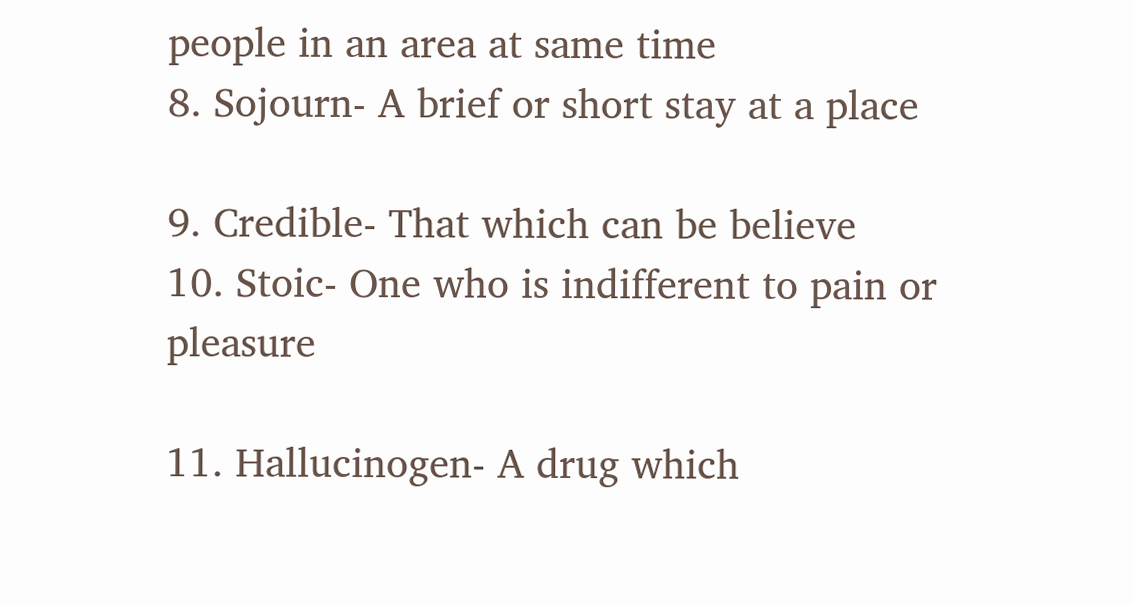people in an area at same time
8. Sojourn- A brief or short stay at a place

9. Credible- That which can be believe
10. Stoic- One who is indifferent to pain or pleasure

11. Hallucinogen- A drug which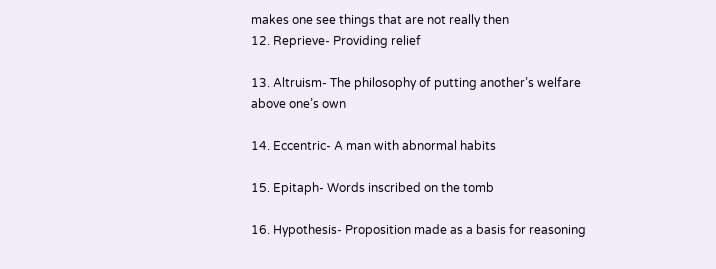makes one see things that are not really then
12. Reprieve- Providing relief

13. Altruism- The philosophy of putting another’s welfare above one’s own

14. Eccentric- A man with abnormal habits

15. Epitaph- Words inscribed on the tomb

16. Hypothesis- Proposition made as a basis for reasoning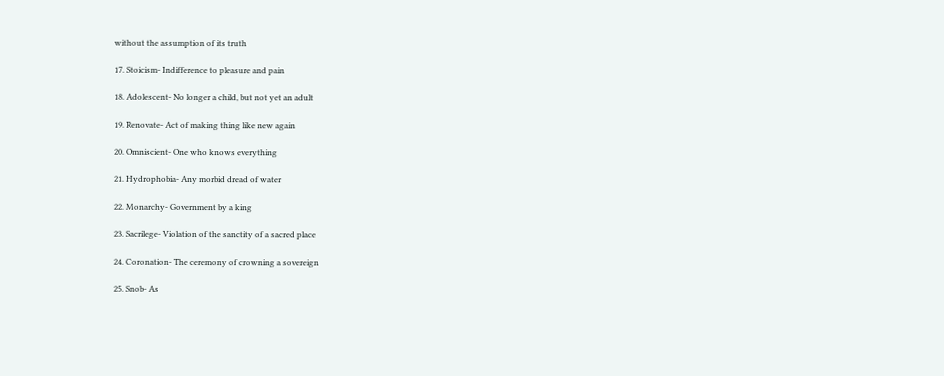without the assumption of its truth

17. Stoicism- Indifference to pleasure and pain

18. Adolescent- No longer a child, but not yet an adult

19. Renovate- Act of making thing like new again

20. Omniscient- One who knows everything

21. Hydrophobia- Any morbid dread of water

22. Monarchy- Government by a king

23. Sacrilege- Violation of the sanctity of a sacred place

24. Coronation- The ceremony of crowning a sovereign

25. Snob- As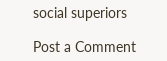social superiors

Post a Comment